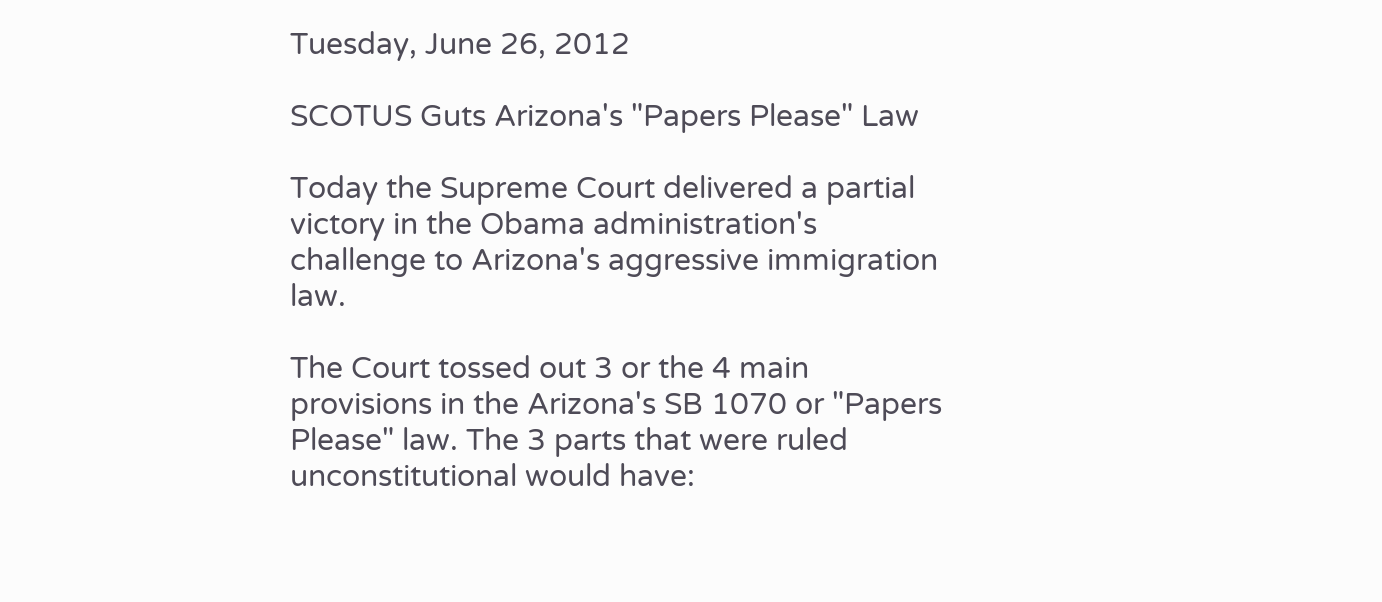Tuesday, June 26, 2012

SCOTUS Guts Arizona's "Papers Please" Law

Today the Supreme Court delivered a partial victory in the Obama administration's challenge to Arizona's aggressive immigration law.

The Court tossed out 3 or the 4 main provisions in the Arizona's SB 1070 or "Papers Please" law. The 3 parts that were ruled unconstitutional would have: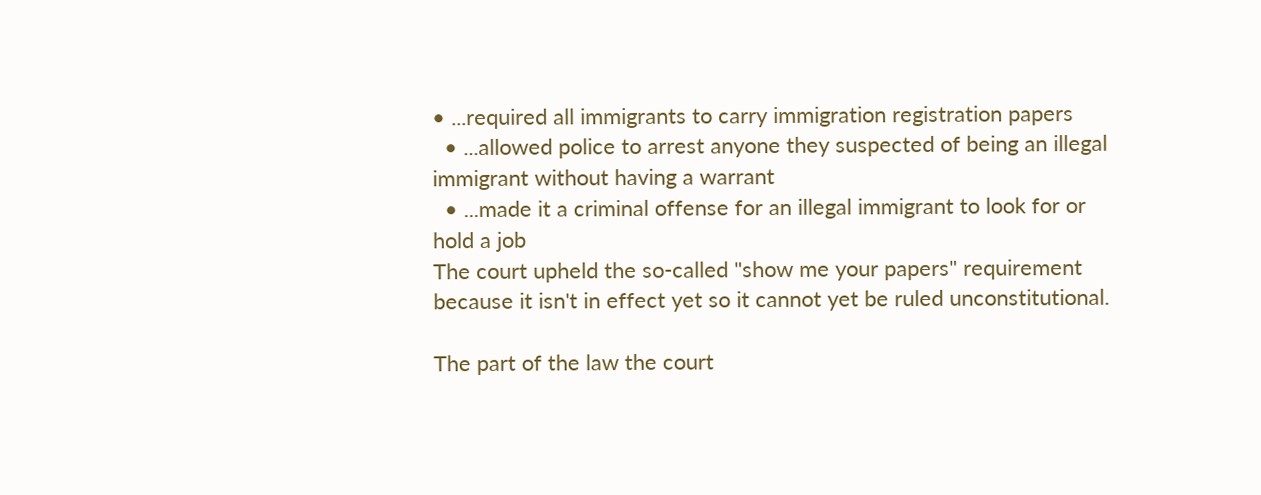• ...required all immigrants to carry immigration registration papers
  • ...allowed police to arrest anyone they suspected of being an illegal immigrant without having a warrant
  • ...made it a criminal offense for an illegal immigrant to look for or hold a job
The court upheld the so-called "show me your papers" requirement because it isn't in effect yet so it cannot yet be ruled unconstitutional.

The part of the law the court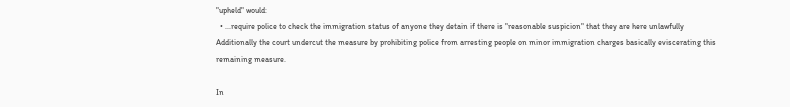"upheld" would:
  • ...require police to check the immigration status of anyone they detain if there is "reasonable suspicion" that they are here unlawfully
Additionally the court undercut the measure by prohibiting police from arresting people on minor immigration charges basically eviscerating this remaining measure.

In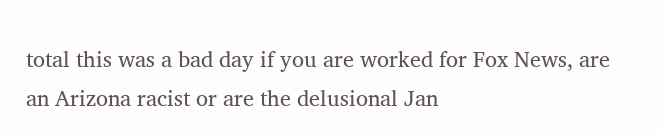total this was a bad day if you are worked for Fox News, are an Arizona racist or are the delusional Jan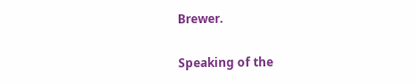Brewer.

Speaking of the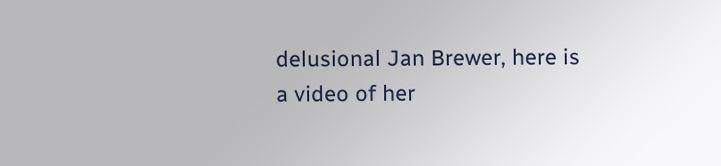delusional Jan Brewer, here is a video of her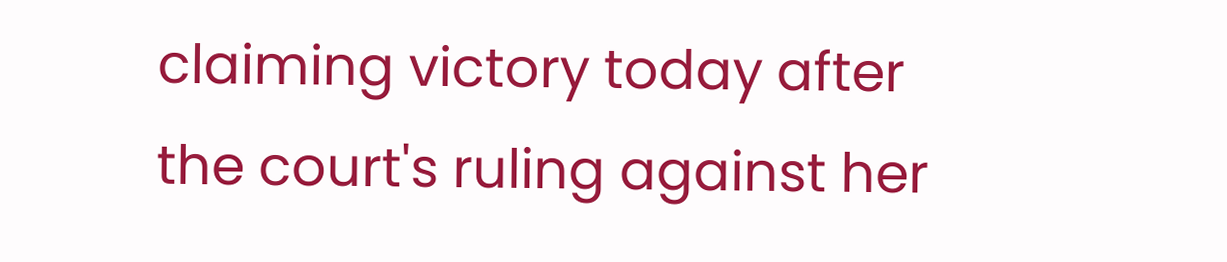claiming victory today after the court's ruling against her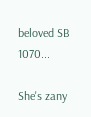beloved SB 1070...

She's zany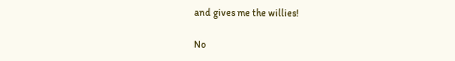and gives me the willies!

No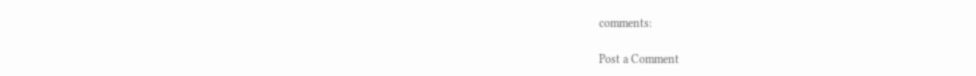comments:

Post a Comment